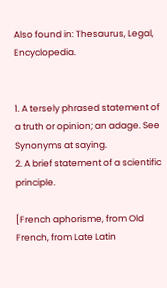Also found in: Thesaurus, Legal, Encyclopedia.


1. A tersely phrased statement of a truth or opinion; an adage. See Synonyms at saying.
2. A brief statement of a scientific principle.

[French aphorisme, from Old French, from Late Latin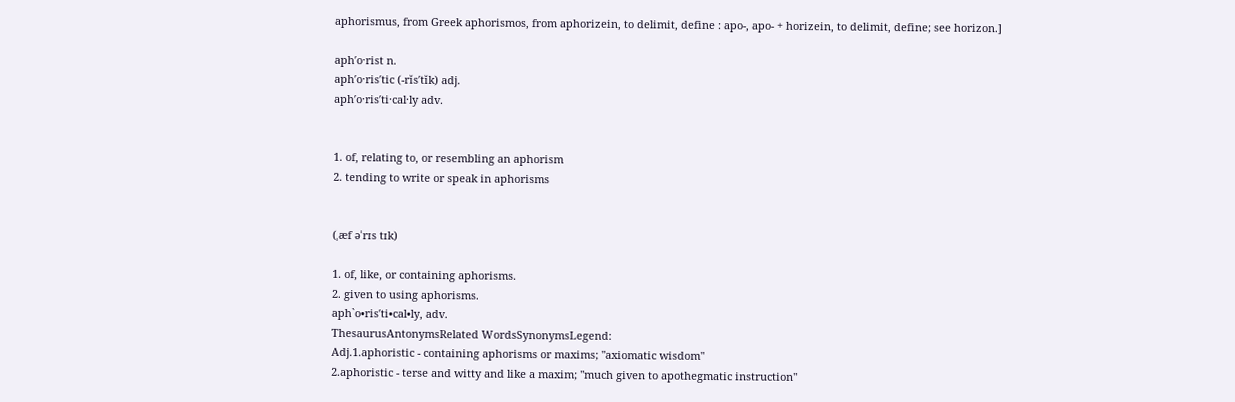aphorismus, from Greek aphorismos, from aphorizein, to delimit, define : apo-, apo- + horizein, to delimit, define; see horizon.]

aph′o·rist n.
aph′o·ris′tic (-rĭs′tĭk) adj.
aph′o·ris′ti·cal·ly adv.


1. of, relating to, or resembling an aphorism
2. tending to write or speak in aphorisms


(ˌæf əˈrɪs tɪk)

1. of, like, or containing aphorisms.
2. given to using aphorisms.
aph`o•ris′ti•cal•ly, adv.
ThesaurusAntonymsRelated WordsSynonymsLegend:
Adj.1.aphoristic - containing aphorisms or maxims; "axiomatic wisdom"
2.aphoristic - terse and witty and like a maxim; "much given to apothegmatic instruction"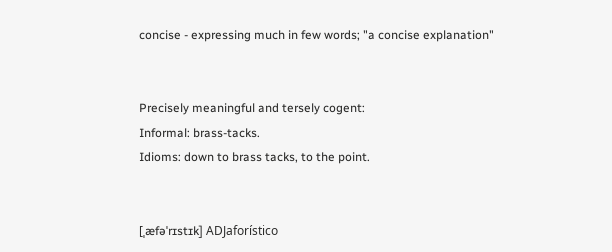concise - expressing much in few words; "a concise explanation"


Precisely meaningful and tersely cogent:
Informal: brass-tacks.
Idioms: down to brass tacks, to the point.


[ˌæfəˈrɪstɪk] ADJaforístico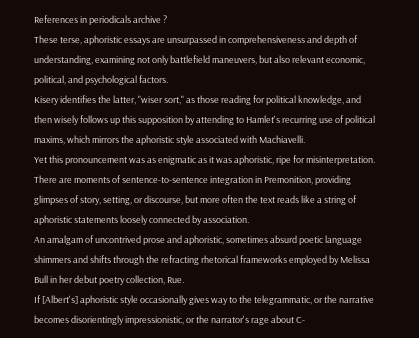References in periodicals archive ?
These terse, aphoristic essays are unsurpassed in comprehensiveness and depth of understanding, examining not only battlefield maneuvers, but also relevant economic, political, and psychological factors.
Kisery identifies the latter, "wiser sort," as those reading for political knowledge, and then wisely follows up this supposition by attending to Hamlet's recurring use of political maxims, which mirrors the aphoristic style associated with Machiavelli.
Yet this pronouncement was as enigmatic as it was aphoristic, ripe for misinterpretation.
There are moments of sentence-to-sentence integration in Premonition, providing glimpses of story, setting, or discourse, but more often the text reads like a string of aphoristic statements loosely connected by association.
An amalgam of uncontrived prose and aphoristic, sometimes absurd poetic language shimmers and shifts through the refracting rhetorical frameworks employed by Melissa Bull in her debut poetry collection, Rue.
If [Albert's] aphoristic style occasionally gives way to the telegrammatic, or the narrative becomes disorientingly impressionistic, or the narrator's rage about C-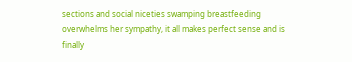sections and social niceties swamping breastfeeding overwhelms her sympathy, it all makes perfect sense and is finally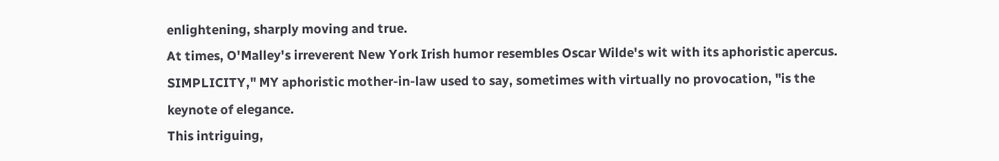enlightening, sharply moving and true.
At times, O'Malley's irreverent New York Irish humor resembles Oscar Wilde's wit with its aphoristic apercus.
SIMPLICITY," MY aphoristic mother-in-law used to say, sometimes with virtually no provocation, "is the keynote of elegance.
This intriguing,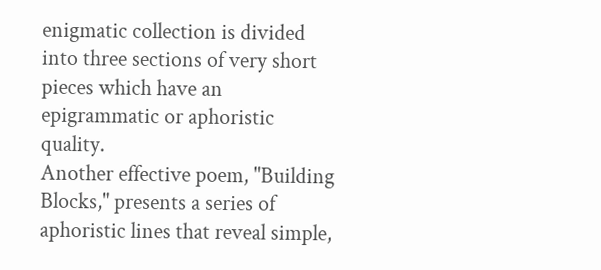enigmatic collection is divided into three sections of very short pieces which have an epigrammatic or aphoristic quality.
Another effective poem, "Building Blocks," presents a series of aphoristic lines that reveal simple,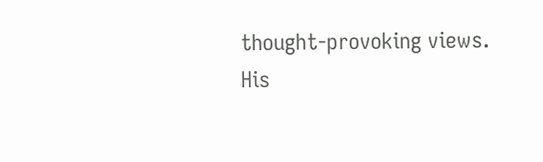thought-provoking views.
His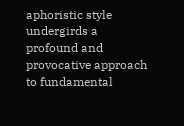aphoristic style undergirds a profound and provocative approach to fundamental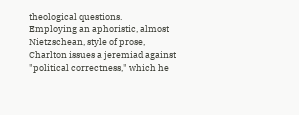theological questions.
Employing an aphoristic, almost Nietzschean, style of prose, Charlton issues a jeremiad against "political correctness," which he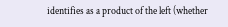identifies as a product of the left (whether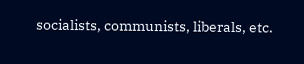socialists, communists, liberals, etc.